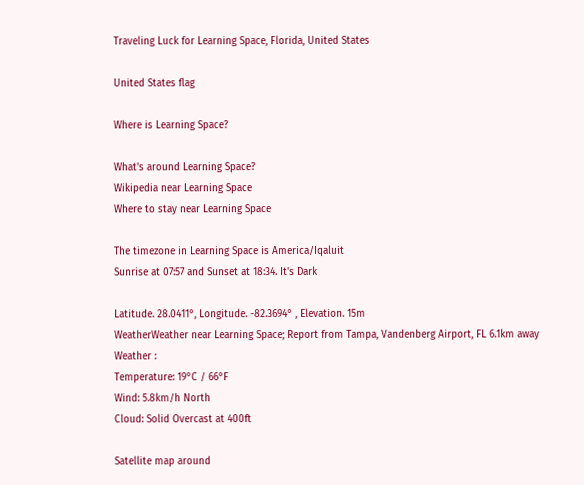Traveling Luck for Learning Space, Florida, United States

United States flag

Where is Learning Space?

What's around Learning Space?
Wikipedia near Learning Space
Where to stay near Learning Space

The timezone in Learning Space is America/Iqaluit
Sunrise at 07:57 and Sunset at 18:34. It's Dark

Latitude. 28.0411°, Longitude. -82.3694° , Elevation. 15m
WeatherWeather near Learning Space; Report from Tampa, Vandenberg Airport, FL 6.1km away
Weather :
Temperature: 19°C / 66°F
Wind: 5.8km/h North
Cloud: Solid Overcast at 400ft

Satellite map around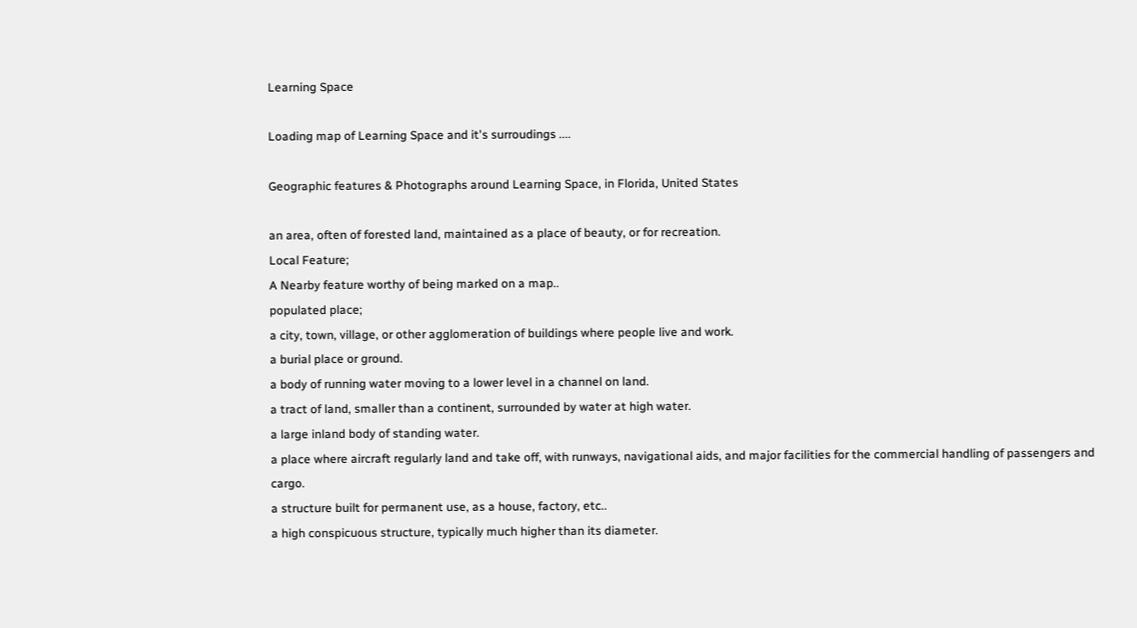Learning Space

Loading map of Learning Space and it's surroudings ....

Geographic features & Photographs around Learning Space, in Florida, United States

an area, often of forested land, maintained as a place of beauty, or for recreation.
Local Feature;
A Nearby feature worthy of being marked on a map..
populated place;
a city, town, village, or other agglomeration of buildings where people live and work.
a burial place or ground.
a body of running water moving to a lower level in a channel on land.
a tract of land, smaller than a continent, surrounded by water at high water.
a large inland body of standing water.
a place where aircraft regularly land and take off, with runways, navigational aids, and major facilities for the commercial handling of passengers and cargo.
a structure built for permanent use, as a house, factory, etc..
a high conspicuous structure, typically much higher than its diameter.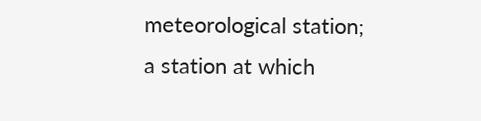meteorological station;
a station at which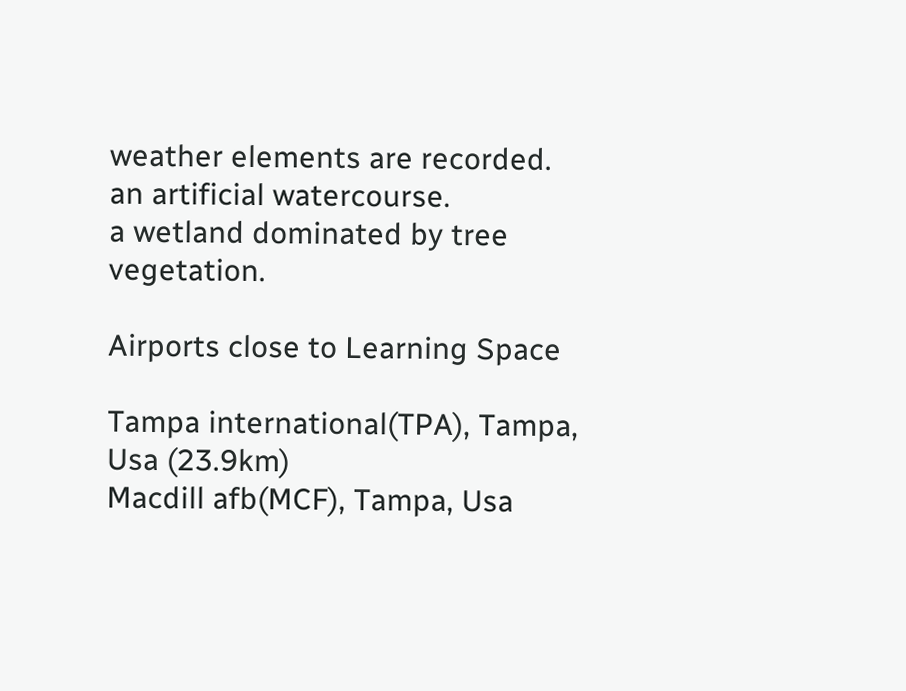weather elements are recorded.
an artificial watercourse.
a wetland dominated by tree vegetation.

Airports close to Learning Space

Tampa international(TPA), Tampa, Usa (23.9km)
Macdill afb(MCF), Tampa, Usa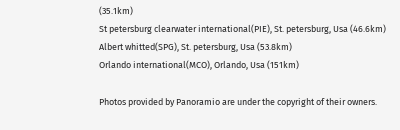(35.1km)
St petersburg clearwater international(PIE), St. petersburg, Usa (46.6km)
Albert whitted(SPG), St. petersburg, Usa (53.8km)
Orlando international(MCO), Orlando, Usa (151km)

Photos provided by Panoramio are under the copyright of their owners.